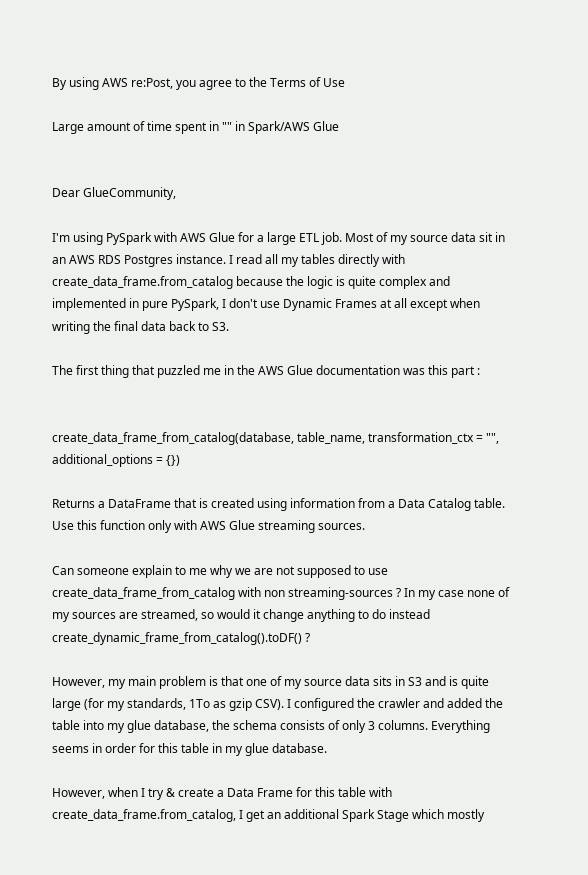By using AWS re:Post, you agree to the Terms of Use

Large amount of time spent in "" in Spark/AWS Glue


Dear GlueCommunity,

I'm using PySpark with AWS Glue for a large ETL job. Most of my source data sit in an AWS RDS Postgres instance. I read all my tables directly with create_data_frame.from_catalog because the logic is quite complex and implemented in pure PySpark, I don't use Dynamic Frames at all except when writing the final data back to S3.

The first thing that puzzled me in the AWS Glue documentation was this part :


create_data_frame_from_catalog(database, table_name, transformation_ctx = "", additional_options = {})

Returns a DataFrame that is created using information from a Data Catalog table. Use this function only with AWS Glue streaming sources.

Can someone explain to me why we are not supposed to use create_data_frame_from_catalog with non streaming-sources ? In my case none of my sources are streamed, so would it change anything to do instead create_dynamic_frame_from_catalog().toDF() ?

However, my main problem is that one of my source data sits in S3 and is quite large (for my standards, 1To as gzip CSV). I configured the crawler and added the table into my glue database, the schema consists of only 3 columns. Everything seems in order for this table in my glue database.

However, when I try & create a Data Frame for this table with create_data_frame.from_catalog, I get an additional Spark Stage which mostly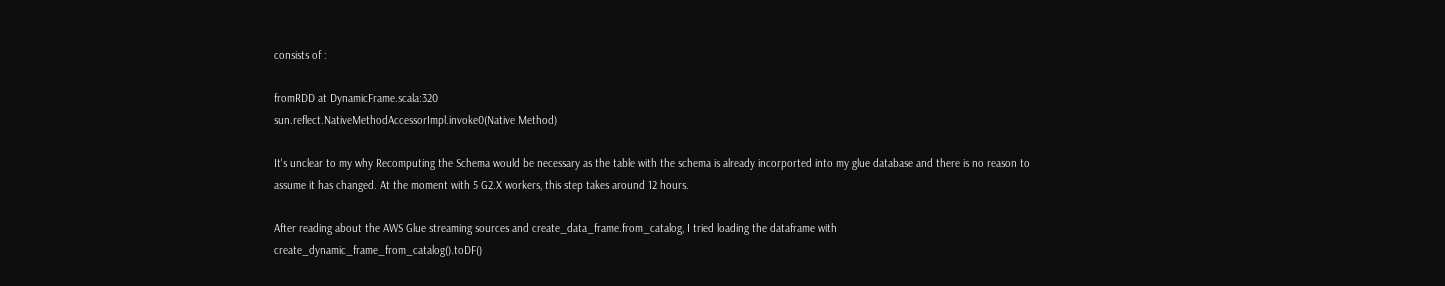consists of :

fromRDD at DynamicFrame.scala:320
sun.reflect.NativeMethodAccessorImpl.invoke0(Native Method)

It's unclear to my why Recomputing the Schema would be necessary as the table with the schema is already incorported into my glue database and there is no reason to assume it has changed. At the moment with 5 G2.X workers, this step takes around 12 hours.

After reading about the AWS Glue streaming sources and create_data_frame.from_catalog, I tried loading the dataframe with create_dynamic_frame_from_catalog().toDF()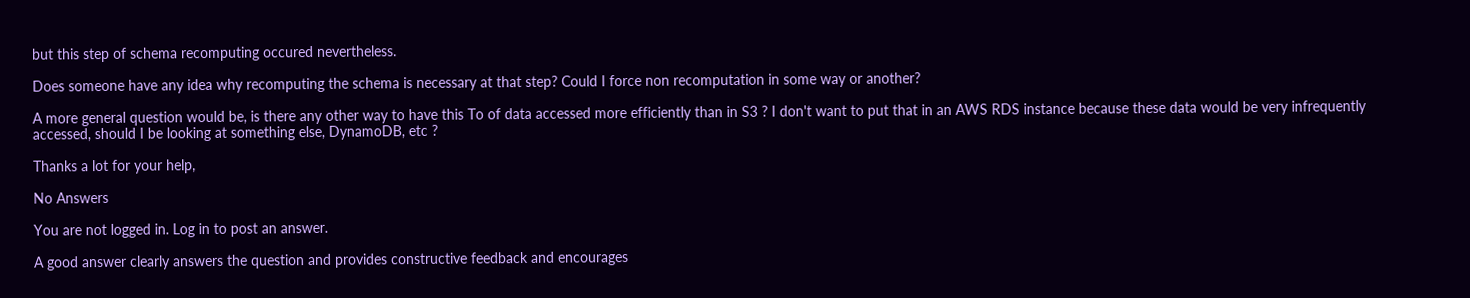but this step of schema recomputing occured nevertheless.

Does someone have any idea why recomputing the schema is necessary at that step? Could I force non recomputation in some way or another?

A more general question would be, is there any other way to have this To of data accessed more efficiently than in S3 ? I don't want to put that in an AWS RDS instance because these data would be very infrequently accessed, should I be looking at something else, DynamoDB, etc ?

Thanks a lot for your help,

No Answers

You are not logged in. Log in to post an answer.

A good answer clearly answers the question and provides constructive feedback and encourages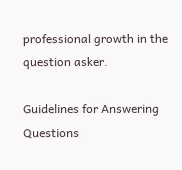professional growth in the question asker.

Guidelines for Answering Questions